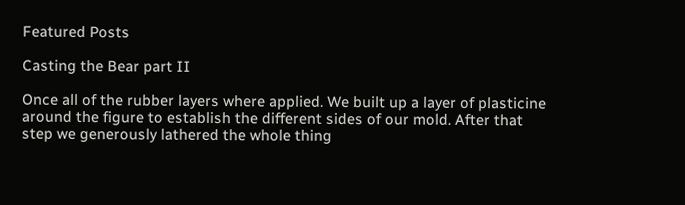Featured Posts

Casting the Bear part II

Once all of the rubber layers where applied. We built up a layer of plasticine around the figure to establish the different sides of our mold. After that step we generously lathered the whole thing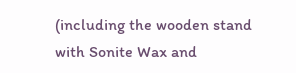(including the wooden stand with Sonite Wax and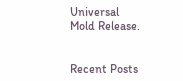Universal Mold Release.


Recent Posts